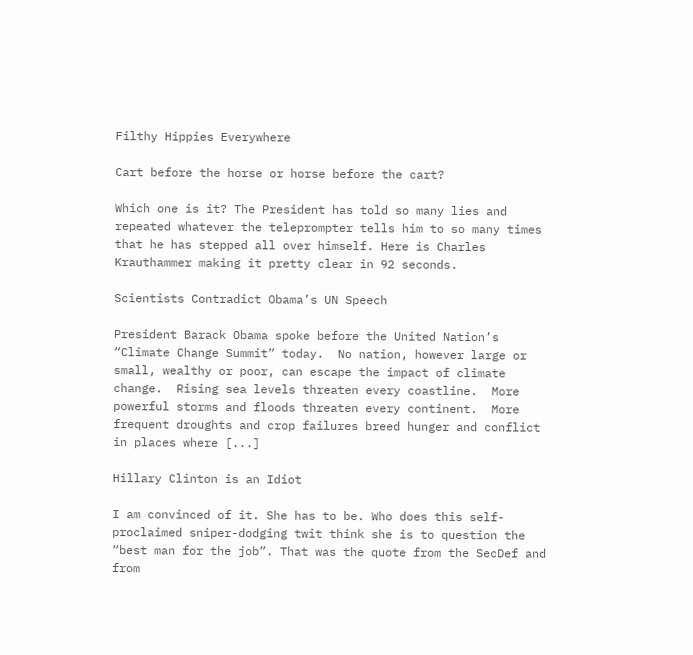Filthy Hippies Everywhere

Cart before the horse or horse before the cart?

Which one is it? The President has told so many lies and repeated whatever the teleprompter tells him to so many times that he has stepped all over himself. Here is Charles Krauthammer making it pretty clear in 92 seconds.

Scientists Contradict Obama’s UN Speech

President Barack Obama spoke before the United Nation’s “Climate Change Summit” today.  No nation, however large or small, wealthy or poor, can escape the impact of climate change.  Rising sea levels threaten every coastline.  More powerful storms and floods threaten every continent.  More frequent droughts and crop failures breed hunger and conflict in places where [...]

Hillary Clinton is an Idiot

I am convinced of it. She has to be. Who does this self-proclaimed sniper-dodging twit think she is to question the “best man for the job”. That was the quote from the SecDef and from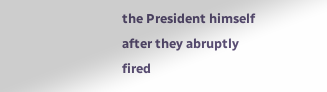the President himself after they abruptly fired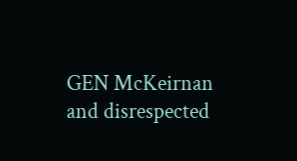GEN McKeirnan and disrespected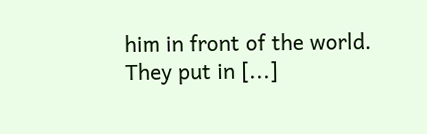him in front of the world. They put in [...]